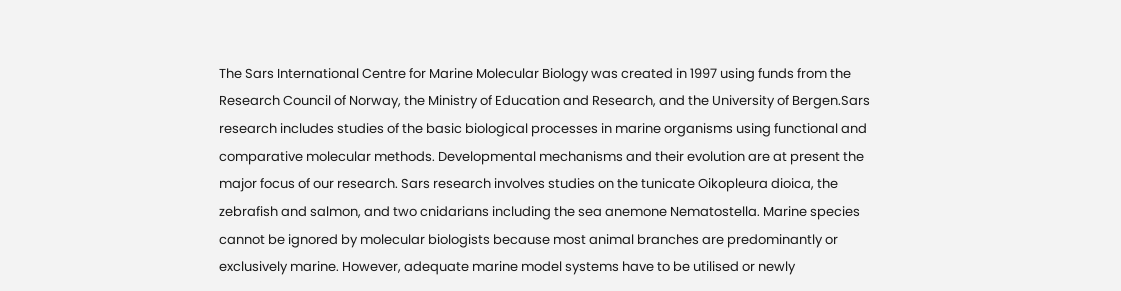The Sars International Centre for Marine Molecular Biology was created in 1997 using funds from the Research Council of Norway, the Ministry of Education and Research, and the University of Bergen.Sars research includes studies of the basic biological processes in marine organisms using functional and comparative molecular methods. Developmental mechanisms and their evolution are at present the major focus of our research. Sars research involves studies on the tunicate Oikopleura dioica, the zebrafish and salmon, and two cnidarians including the sea anemone Nematostella. Marine species cannot be ignored by molecular biologists because most animal branches are predominantly or exclusively marine. However, adequate marine model systems have to be utilised or newly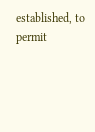established, to permit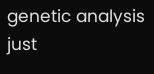genetic analysis just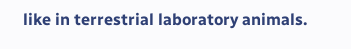like in terrestrial laboratory animals.